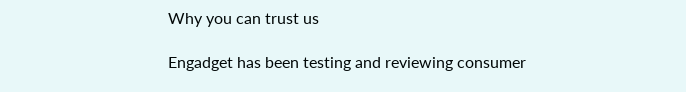Why you can trust us

Engadget has been testing and reviewing consumer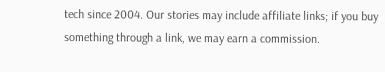tech since 2004. Our stories may include affiliate links; if you buy something through a link, we may earn a commission.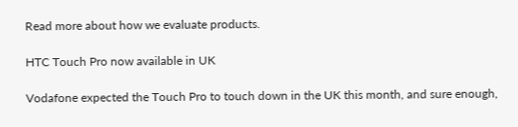Read more about how we evaluate products.

HTC Touch Pro now available in UK

Vodafone expected the Touch Pro to touch down in the UK this month, and sure enough,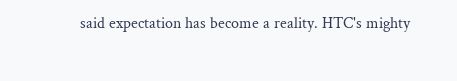said expectation has become a reality. HTC's mighty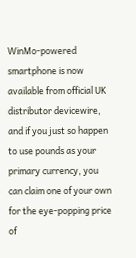WinMo-powered smartphone is now available from official UK distributor devicewire, and if you just so happen to use pounds as your primary currency, you can claim one of your own for the eye-popping price of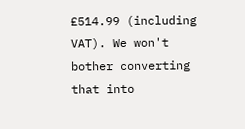£514.99 (including VAT). We won't bother converting that into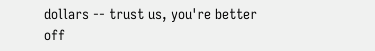dollars -- trust us, you're better off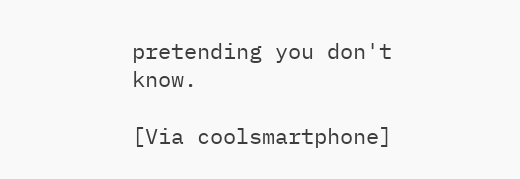pretending you don't know.

[Via coolsmartphone]